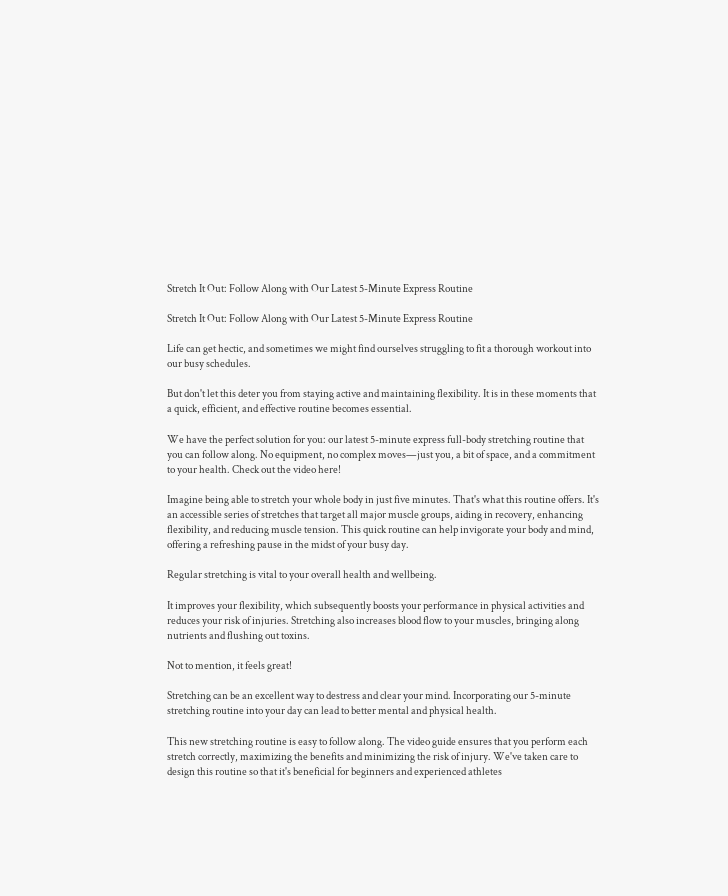Stretch It Out: Follow Along with Our Latest 5-Minute Express Routine

Stretch It Out: Follow Along with Our Latest 5-Minute Express Routine

Life can get hectic, and sometimes we might find ourselves struggling to fit a thorough workout into our busy schedules.

But don't let this deter you from staying active and maintaining flexibility. It is in these moments that a quick, efficient, and effective routine becomes essential.

We have the perfect solution for you: our latest 5-minute express full-body stretching routine that you can follow along. No equipment, no complex moves—just you, a bit of space, and a commitment to your health. Check out the video here!

Imagine being able to stretch your whole body in just five minutes. That's what this routine offers. It's an accessible series of stretches that target all major muscle groups, aiding in recovery, enhancing flexibility, and reducing muscle tension. This quick routine can help invigorate your body and mind, offering a refreshing pause in the midst of your busy day.

Regular stretching is vital to your overall health and wellbeing.

It improves your flexibility, which subsequently boosts your performance in physical activities and reduces your risk of injuries. Stretching also increases blood flow to your muscles, bringing along nutrients and flushing out toxins.

Not to mention, it feels great!

Stretching can be an excellent way to destress and clear your mind. Incorporating our 5-minute stretching routine into your day can lead to better mental and physical health.

This new stretching routine is easy to follow along. The video guide ensures that you perform each stretch correctly, maximizing the benefits and minimizing the risk of injury. We've taken care to design this routine so that it's beneficial for beginners and experienced athletes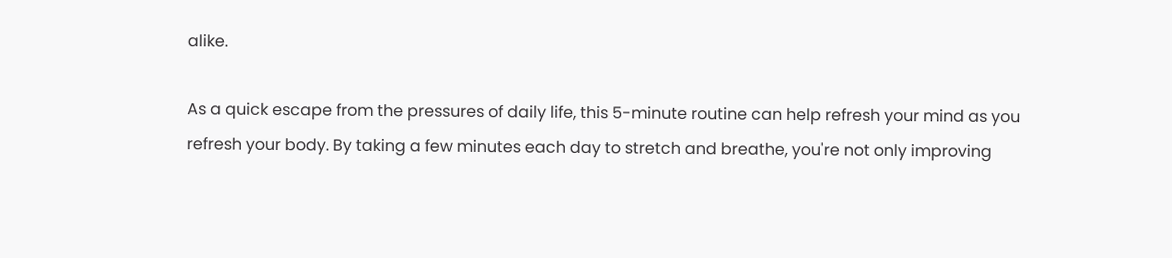alike.

As a quick escape from the pressures of daily life, this 5-minute routine can help refresh your mind as you refresh your body. By taking a few minutes each day to stretch and breathe, you're not only improving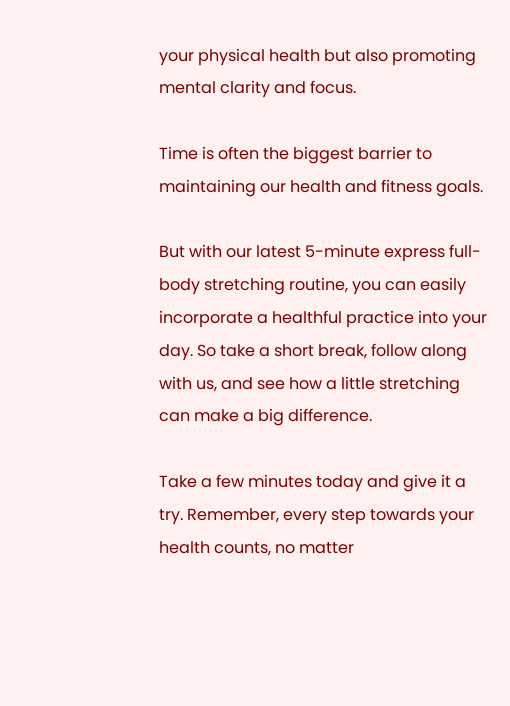your physical health but also promoting mental clarity and focus.

Time is often the biggest barrier to maintaining our health and fitness goals.

But with our latest 5-minute express full-body stretching routine, you can easily incorporate a healthful practice into your day. So take a short break, follow along with us, and see how a little stretching can make a big difference.

Take a few minutes today and give it a try. Remember, every step towards your health counts, no matter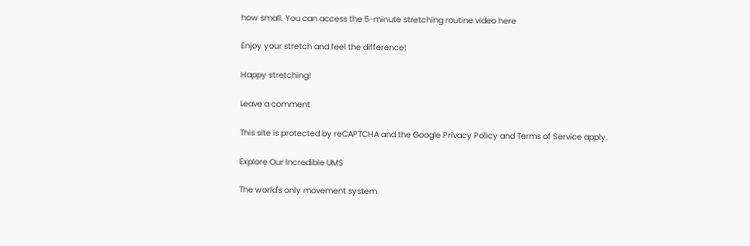how small. You can access the 5-minute stretching routine video here

Enjoy your stretch and feel the difference!

Happy stretching!

Leave a comment

This site is protected by reCAPTCHA and the Google Privacy Policy and Terms of Service apply.

Explore Our Incredible UMS

The world's only movement system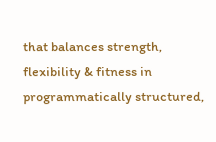that balances strength, flexibility & fitness in programmatically structured,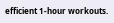efficient 1-hour workouts.